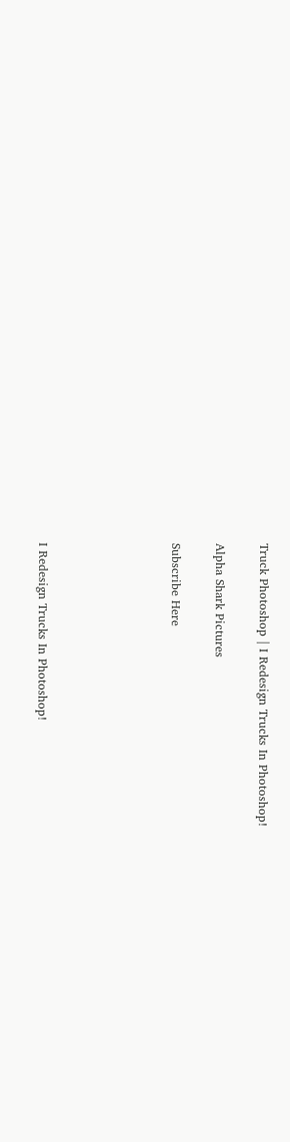Truck Photoshop | I Redesign Trucks In Photoshop!

Alpha Shark Pictures

Subscribe Here





I Redesign Trucks In Photoshop!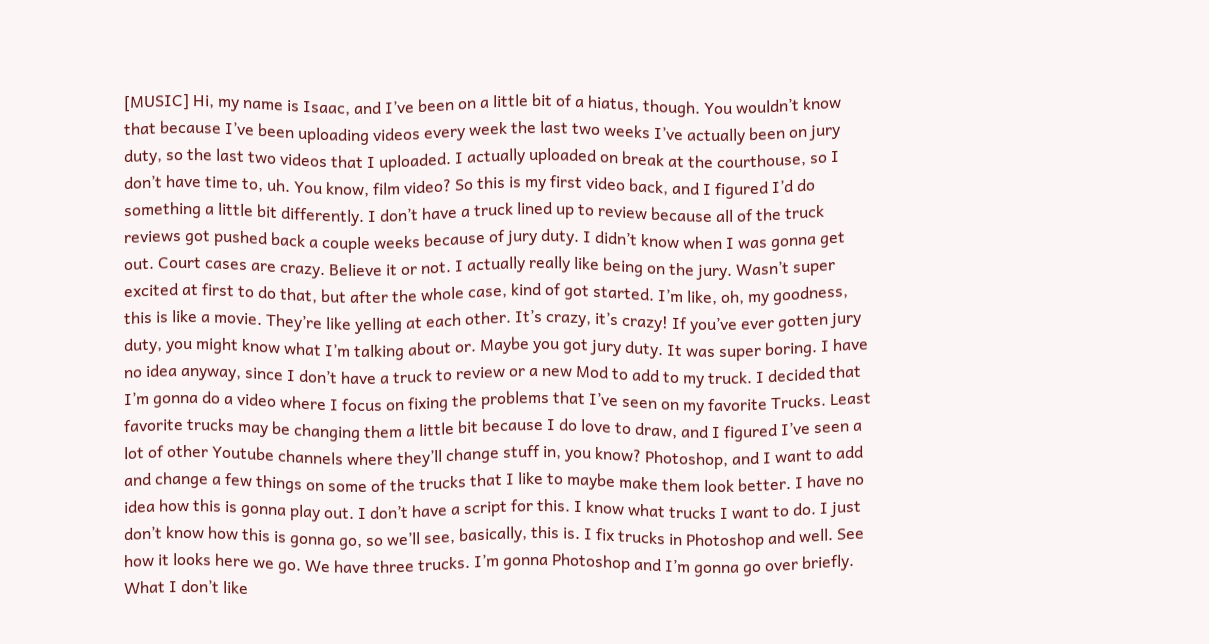[MUSIC] Hi, my name is Isaac, and I’ve been on a little bit of a hiatus, though. You wouldn’t know that because I’ve been uploading videos every week the last two weeks I’ve actually been on jury duty, so the last two videos that I uploaded. I actually uploaded on break at the courthouse, so I don’t have time to, uh. You know, film video? So this is my first video back, and I figured I’d do something a little bit differently. I don’t have a truck lined up to review because all of the truck reviews got pushed back a couple weeks because of jury duty. I didn’t know when I was gonna get out. Court cases are crazy. Believe it or not. I actually really like being on the jury. Wasn’t super excited at first to do that, but after the whole case, kind of got started. I’m like, oh, my goodness, this is like a movie. They’re like yelling at each other. It’s crazy, it’s crazy! If you’ve ever gotten jury duty, you might know what I’m talking about or. Maybe you got jury duty. It was super boring. I have no idea anyway, since I don’t have a truck to review or a new Mod to add to my truck. I decided that I’m gonna do a video where I focus on fixing the problems that I’ve seen on my favorite Trucks. Least favorite trucks may be changing them a little bit because I do love to draw, and I figured I’ve seen a lot of other Youtube channels where they’ll change stuff in, you know? Photoshop, and I want to add and change a few things on some of the trucks that I like to maybe make them look better. I have no idea how this is gonna play out. I don’t have a script for this. I know what trucks I want to do. I just don’t know how this is gonna go, so we’ll see, basically, this is. I fix trucks in Photoshop and well. See how it looks here we go. We have three trucks. I’m gonna Photoshop and I’m gonna go over briefly. What I don’t like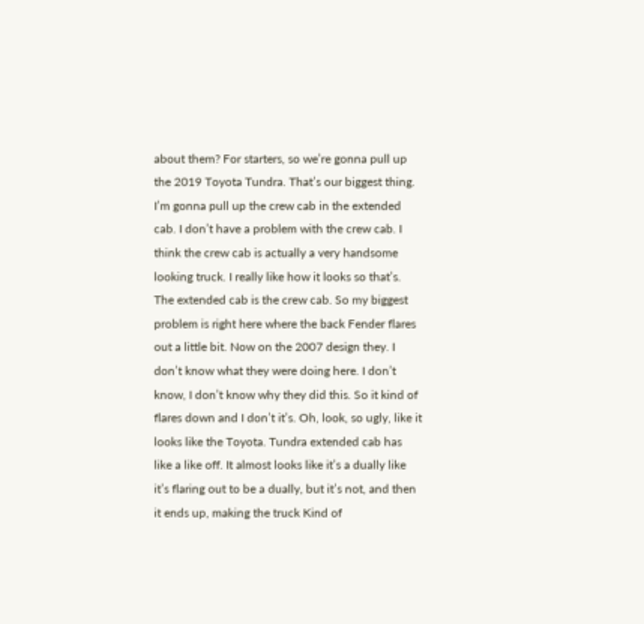about them? For starters, so we’re gonna pull up the 2019 Toyota Tundra. That’s our biggest thing. I’m gonna pull up the crew cab in the extended cab. I don’t have a problem with the crew cab. I think the crew cab is actually a very handsome looking truck. I really like how it looks so that’s. The extended cab is the crew cab. So my biggest problem is right here where the back Fender flares out a little bit. Now on the 2007 design they. I don’t know what they were doing here. I don’t know, I don’t know why they did this. So it kind of flares down and I don’t it’s. Oh, look, so ugly, like it looks like the Toyota. Tundra extended cab has like a like off. It almost looks like it’s a dually like it’s flaring out to be a dually, but it’s not, and then it ends up, making the truck Kind of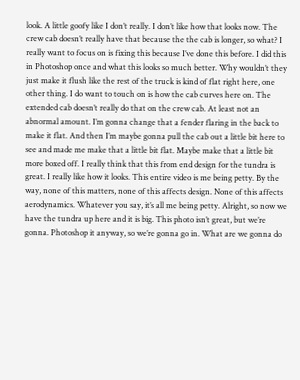look. A little goofy like I don’t really. I don’t like how that looks now. The crew cab doesn’t really have that because the the cab is longer, so what? I really want to focus on is fixing this because I’ve done this before. I did this in Photoshop once and what this looks so much better. Why wouldn’t they just make it flush like the rest of the truck is kind of flat right here, one other thing. I do want to touch on is how the cab curves here on. The extended cab doesn’t really do that on the crew cab. At least not an abnormal amount. I’m gonna change that a fender flaring in the back to make it flat. And then I’m maybe gonna pull the cab out a little bit here to see and made me make that a little bit flat. Maybe make that a little bit more boxed off. I really think that this from end design for the tundra is great. I really like how it looks. This entire video is me being petty. By the way, none of this matters, none of this affects design. None of this affects aerodynamics. Whatever you say, it’s all me being petty. Alright, so now we have the tundra up here and it is big. This photo isn’t great, but we’re gonna. Photoshop it anyway, so we’re gonna go in. What are we gonna do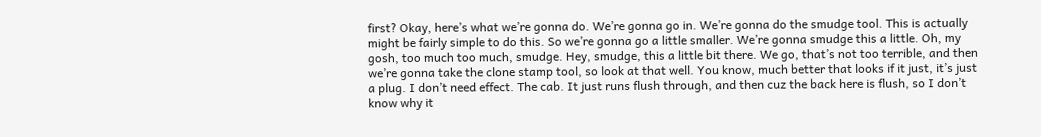first? Okay, here’s what we’re gonna do. We’re gonna go in. We’re gonna do the smudge tool. This is actually might be fairly simple to do this. So we’re gonna go a little smaller. We’re gonna smudge this a little. Oh, my gosh, too much too much, smudge. Hey, smudge, this a little bit there. We go, that’s not too terrible, and then we’re gonna take the clone stamp tool, so look at that well. You know, much better that looks if it just, it’s just a plug. I don’t need effect. The cab. It just runs flush through, and then cuz the back here is flush, so I don’t know why it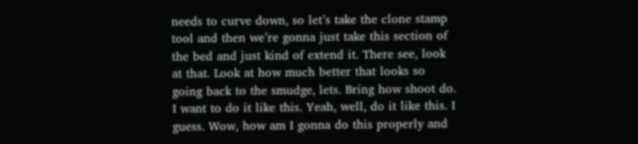needs to curve down, so let’s take the clone stamp tool and then we’re gonna just take this section of the bed and just kind of extend it. There see, look at that. Look at how much better that looks so going back to the smudge, lets. Bring how shoot do. I want to do it like this. Yeah, well, do it like this. I guess. Wow, how am I gonna do this properly and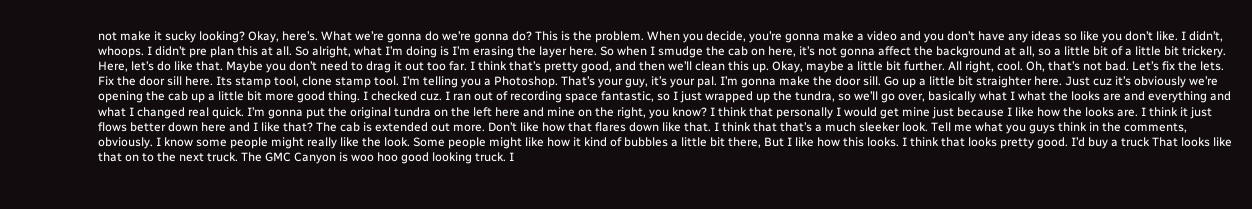not make it sucky looking? Okay, here’s. What we’re gonna do we’re gonna do? This is the problem. When you decide, you’re gonna make a video and you don’t have any ideas so like you don’t like. I didn’t, whoops. I didn’t pre plan this at all. So alright, what I’m doing is I’m erasing the layer here. So when I smudge the cab on here, it’s not gonna affect the background at all, so a little bit of a little bit trickery. Here, let’s do like that. Maybe you don’t need to drag it out too far. I think that’s pretty good, and then we’ll clean this up. Okay, maybe a little bit further. All right, cool. Oh, that’s not bad. Let’s fix the lets. Fix the door sill here. Its stamp tool, clone stamp tool. I’m telling you a Photoshop. That’s your guy, it’s your pal. I’m gonna make the door sill. Go up a little bit straighter here. Just cuz it’s obviously we’re opening the cab up a little bit more good thing. I checked cuz. I ran out of recording space fantastic, so I just wrapped up the tundra, so we’ll go over, basically what I what the looks are and everything and what I changed real quick. I’m gonna put the original tundra on the left here and mine on the right, you know? I think that personally I would get mine just because I like how the looks are. I think it just flows better down here and I like that? The cab is extended out more. Don’t like how that flares down like that. I think that that’s a much sleeker look. Tell me what you guys think in the comments, obviously. I know some people might really like the look. Some people might like how it kind of bubbles a little bit there, But I like how this looks. I think that looks pretty good. I’d buy a truck That looks like that on to the next truck. The GMC Canyon is woo hoo good looking truck. I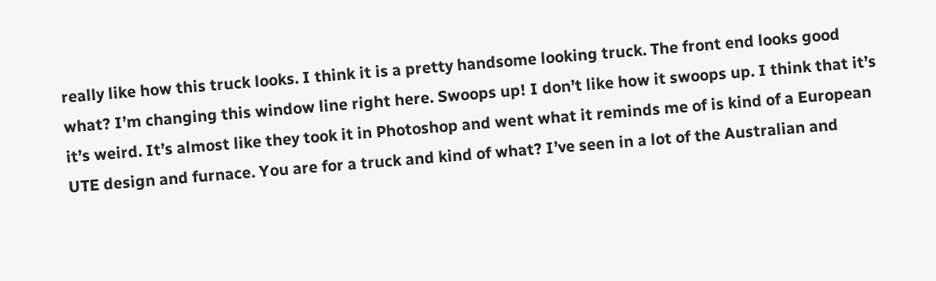really like how this truck looks. I think it is a pretty handsome looking truck. The front end looks good what? I’m changing this window line right here. Swoops up! I don’t like how it swoops up. I think that it’s it’s weird. It’s almost like they took it in Photoshop and went what it reminds me of is kind of a European UTE design and furnace. You are for a truck and kind of what? I’ve seen in a lot of the Australian and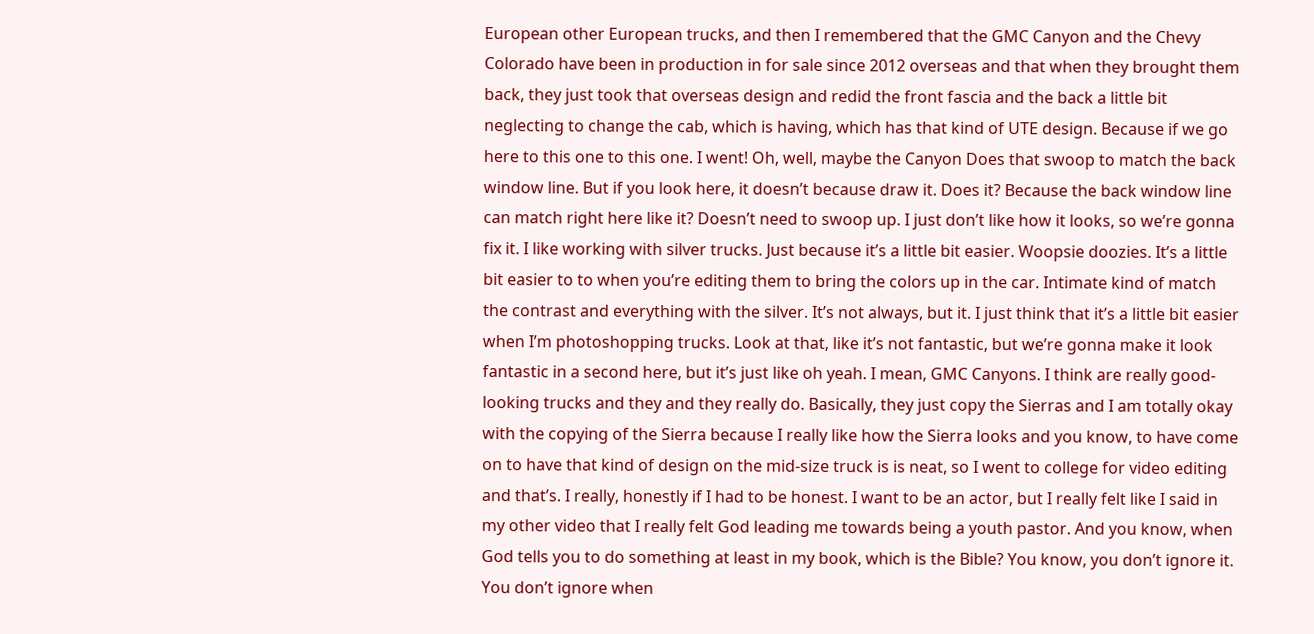European other European trucks, and then I remembered that the GMC Canyon and the Chevy Colorado have been in production in for sale since 2012 overseas and that when they brought them back, they just took that overseas design and redid the front fascia and the back a little bit neglecting to change the cab, which is having, which has that kind of UTE design. Because if we go here to this one to this one. I went! Oh, well, maybe the Canyon Does that swoop to match the back window line. But if you look here, it doesn’t because draw it. Does it? Because the back window line can match right here like it? Doesn’t need to swoop up. I just don’t like how it looks, so we’re gonna fix it. I like working with silver trucks. Just because it’s a little bit easier. Woopsie doozies. It’s a little bit easier to to when you’re editing them to bring the colors up in the car. Intimate kind of match the contrast and everything with the silver. It’s not always, but it. I just think that it’s a little bit easier when I’m photoshopping trucks. Look at that, like it’s not fantastic, but we’re gonna make it look fantastic in a second here, but it’s just like oh yeah. I mean, GMC Canyons. I think are really good-looking trucks and they and they really do. Basically, they just copy the Sierras and I am totally okay with the copying of the Sierra because I really like how the Sierra looks and you know, to have come on to have that kind of design on the mid-size truck is is neat, so I went to college for video editing and that’s. I really, honestly if I had to be honest. I want to be an actor, but I really felt like I said in my other video that I really felt God leading me towards being a youth pastor. And you know, when God tells you to do something at least in my book, which is the Bible? You know, you don’t ignore it. You don’t ignore when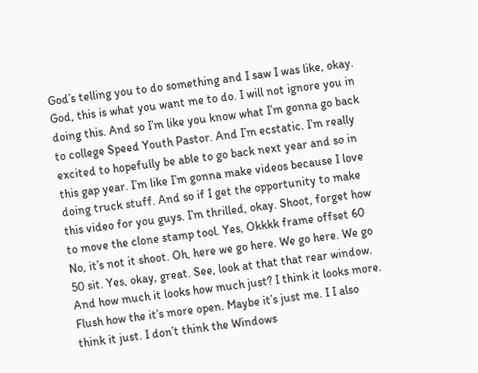God’s telling you to do something and I saw I was like, okay. God, this is what you want me to do. I will not ignore you in doing this. And so I’m like you know what I’m gonna go back to college Speed Youth Pastor. And I’m ecstatic. I’m really excited to hopefully be able to go back next year and so in this gap year. I’m like I’m gonna make videos because I love doing truck stuff. And so if I get the opportunity to make this video for you guys. I’m thrilled, okay. Shoot, forget how to move the clone stamp tool. Yes, Okkkk frame offset 60 No, it’s not it shoot. Oh, here we go here. We go here. We go 50 sit. Yes, okay, great. See, look at that that rear window. And how much it looks how much just? I think it looks more. Flush how the it’s more open. Maybe it’s just me. I I also think it just. I don’t think the Windows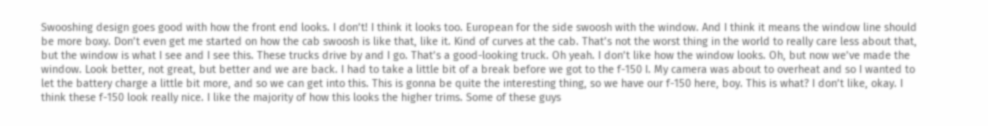Swooshing design goes good with how the front end looks. I don’t! I think it looks too. European for the side swoosh with the window. And I think it means the window line should be more boxy. Don’t even get me started on how the cab swoosh is like that, like it. Kind of curves at the cab. That’s not the worst thing in the world to really care less about that, but the window is what I see and I see this. These trucks drive by and I go. That’s a good-looking truck. Oh yeah. I don’t like how the window looks. Oh, but now we’ve made the window. Look better, not great, but better and we are back. I had to take a little bit of a break before we got to the f-150 I. My camera was about to overheat and so I wanted to let the battery charge a little bit more, and so we can get into this. This is gonna be quite the interesting thing, so we have our f-150 here, boy. This is what? I don’t like, okay. I think these f-150 look really nice. I like the majority of how this looks the higher trims. Some of these guys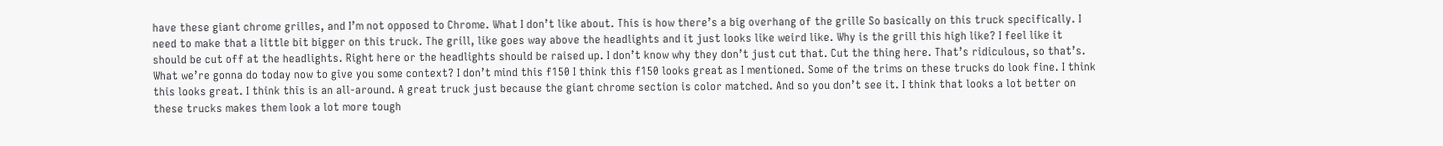have these giant chrome grilles, and I’m not opposed to Chrome. What I don’t like about. This is how there’s a big overhang of the grille So basically on this truck specifically. I need to make that a little bit bigger on this truck. The grill, like goes way above the headlights and it just looks like weird like. Why is the grill this high like? I feel like it should be cut off at the headlights. Right here or the headlights should be raised up. I don’t know why they don’t just cut that. Cut the thing here. That’s ridiculous, so that’s. What we’re gonna do today now to give you some context? I don’t mind this f150 I think this f150 looks great as I mentioned. Some of the trims on these trucks do look fine. I think this looks great. I think this is an all-around. A great truck just because the giant chrome section is color matched. And so you don’t see it. I think that looks a lot better on these trucks makes them look a lot more tough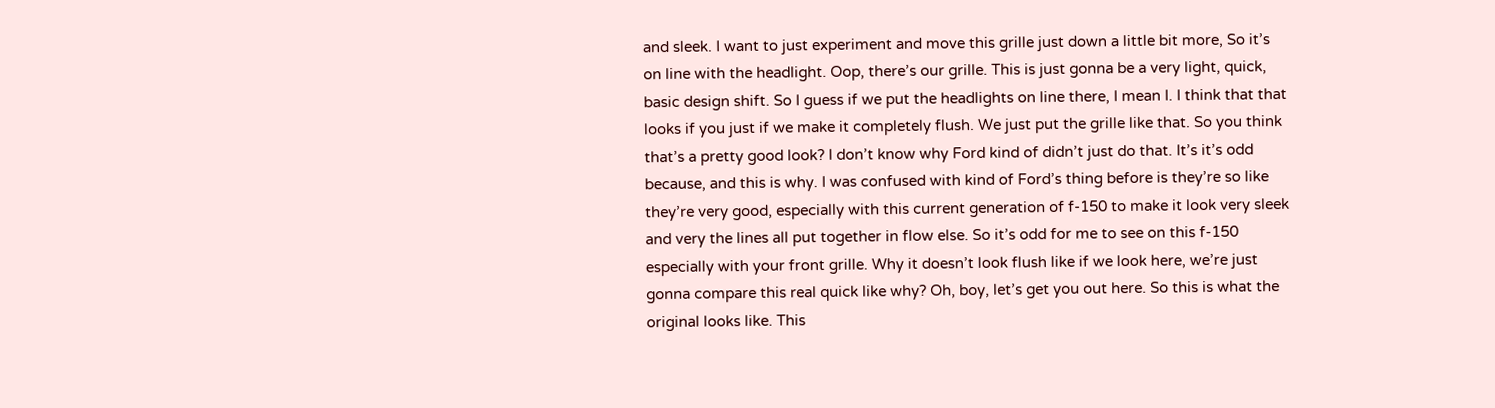and sleek. I want to just experiment and move this grille just down a little bit more, So it’s on line with the headlight. Oop, there’s our grille. This is just gonna be a very light, quick, basic design shift. So I guess if we put the headlights on line there, I mean I. I think that that looks if you just if we make it completely flush. We just put the grille like that. So you think that’s a pretty good look? I don’t know why Ford kind of didn’t just do that. It’s it’s odd because, and this is why. I was confused with kind of Ford’s thing before is they’re so like they’re very good, especially with this current generation of f-150 to make it look very sleek and very the lines all put together in flow else. So it’s odd for me to see on this f-150 especially with your front grille. Why it doesn’t look flush like if we look here, we’re just gonna compare this real quick like why? Oh, boy, let’s get you out here. So this is what the original looks like. This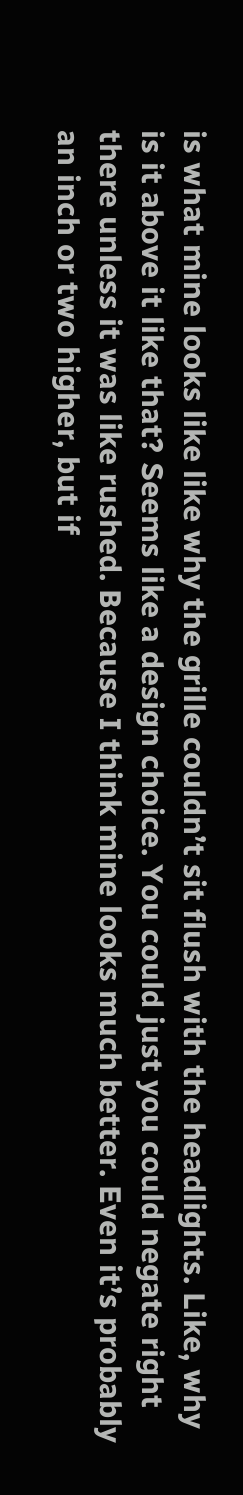is what mine looks like like why the grille couldn’t sit flush with the headlights. Like, why is it above it like that? Seems like a design choice. You could just you could negate right there unless it was like rushed. Because I think mine looks much better. Even it’s probably an inch or two higher, but if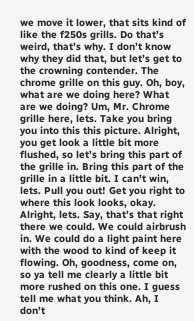we move it lower, that sits kind of like the f250s grills. Do that’s weird, that’s why. I don’t know why they did that, but let’s get to the crowning contender. The chrome grille on this guy. Oh, boy, what are we doing here? What are we doing? Um, Mr. Chrome grille here, lets. Take you bring you into this this picture. Alright, you get look a little bit more flushed, so let’s bring this part of the grille in. Bring this part of the grille in a little bit. I can’t win, lets. Pull you out! Get you right to where this look looks, okay. Alright, lets. Say, that’s that right there we could. We could airbrush in. We could do a light paint here with the wood to kind of keep it flowing. Oh, goodness, come on, so ya tell me clearly a little bit more rushed on this one. I guess tell me what you think. Ah, I don’t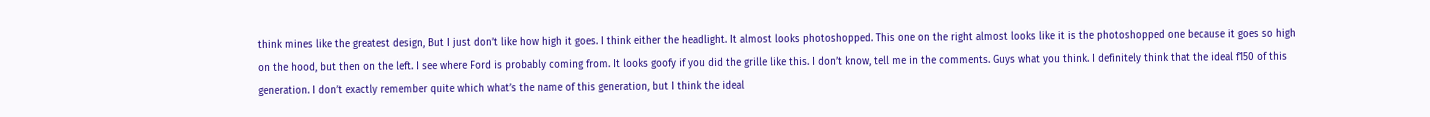think mines like the greatest design, But I just don’t like how high it goes. I think either the headlight. It almost looks photoshopped. This one on the right almost looks like it is the photoshopped one because it goes so high on the hood, but then on the left. I see where Ford is probably coming from. It looks goofy if you did the grille like this. I don’t know, tell me in the comments. Guys what you think. I definitely think that the ideal f150 of this generation. I don’t exactly remember quite which what’s the name of this generation, but I think the ideal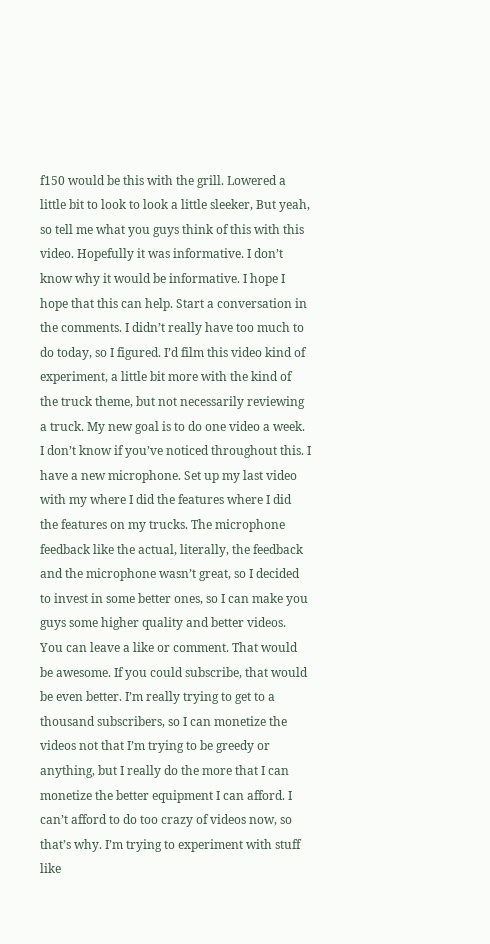f150 would be this with the grill. Lowered a little bit to look to look a little sleeker, But yeah, so tell me what you guys think of this with this video. Hopefully it was informative. I don’t know why it would be informative. I hope I hope that this can help. Start a conversation in the comments. I didn’t really have too much to do today, so I figured. I’d film this video kind of experiment, a little bit more with the kind of the truck theme, but not necessarily reviewing a truck. My new goal is to do one video a week. I don’t know if you’ve noticed throughout this. I have a new microphone. Set up my last video with my where I did the features where I did the features on my trucks. The microphone feedback like the actual, literally, the feedback and the microphone wasn’t great, so I decided to invest in some better ones, so I can make you guys some higher quality and better videos. You can leave a like or comment. That would be awesome. If you could subscribe, that would be even better. I’m really trying to get to a thousand subscribers, so I can monetize the videos not that I’m trying to be greedy or anything, but I really do the more that I can monetize the better equipment I can afford. I can’t afford to do too crazy of videos now, so that’s why. I’m trying to experiment with stuff like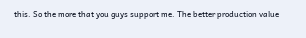this. So the more that you guys support me. The better production value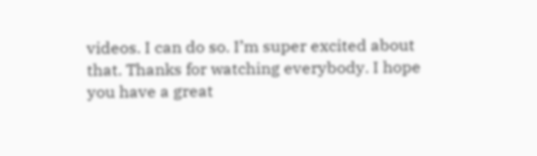videos. I can do so. I’m super excited about that. Thanks for watching everybody. I hope you have a great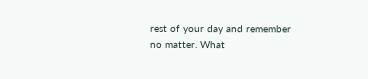rest of your day and remember no matter. What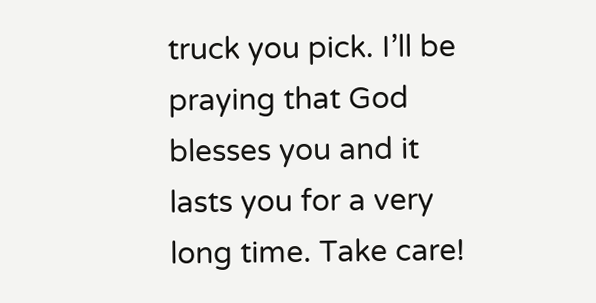truck you pick. I’ll be praying that God blesses you and it lasts you for a very long time. Take care!